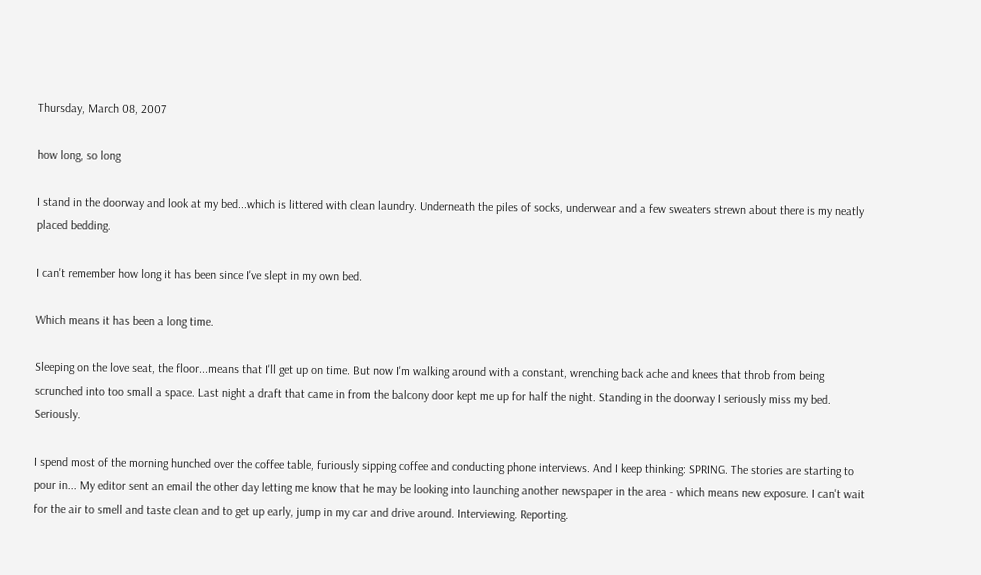Thursday, March 08, 2007

how long, so long

I stand in the doorway and look at my bed...which is littered with clean laundry. Underneath the piles of socks, underwear and a few sweaters strewn about there is my neatly placed bedding.

I can't remember how long it has been since I've slept in my own bed.

Which means it has been a long time.

Sleeping on the love seat, the floor...means that I'll get up on time. But now I'm walking around with a constant, wrenching back ache and knees that throb from being scrunched into too small a space. Last night a draft that came in from the balcony door kept me up for half the night. Standing in the doorway I seriously miss my bed. Seriously.

I spend most of the morning hunched over the coffee table, furiously sipping coffee and conducting phone interviews. And I keep thinking: SPRING. The stories are starting to pour in... My editor sent an email the other day letting me know that he may be looking into launching another newspaper in the area - which means new exposure. I can't wait for the air to smell and taste clean and to get up early, jump in my car and drive around. Interviewing. Reporting.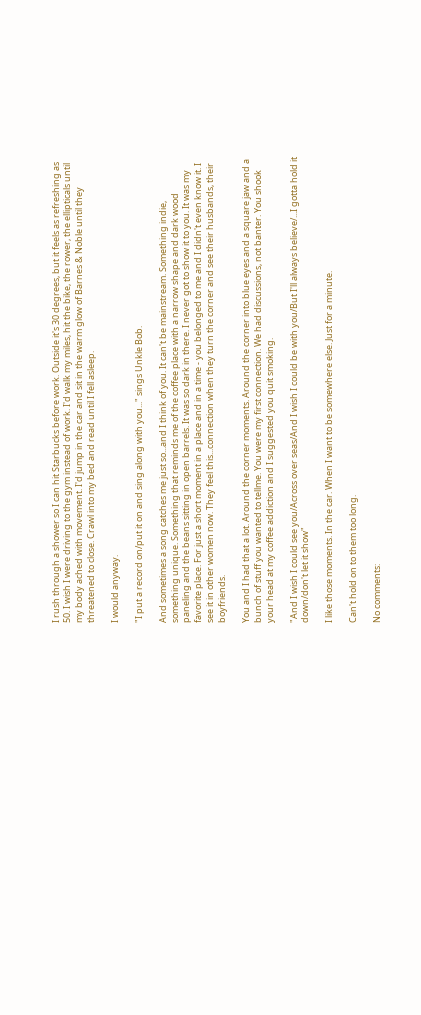I rush through a shower so I can hit Starbucks before work. Outside it's 30 degrees, but it feels as refreshing as 50. I wish I were driving to the gym instead of work. I'd walk my miles, hit the bike, the rower, the ellipticals until my body ached with movement. I'd jump in the car and sit in the warm glow of Barnes & Noble until they threatened to close. Crawl into my bed and read until I fell asleep.

I would anyway.

"I put a record on/put it on and sing along with you..." sings Unkle Bob.

And sometimes a song catches me just so...and I think of you. It can't be mainstream. Something indie, something unique. Something that reminds me of the coffee place with a narrow shape and dark wood paneling and the beans sitting in open barrels. It was so dark in there. I never got to show it to you. It was my favorite place. For just a short moment in a place and in a time - you belonged to me and I didn't even know it. I see it in other women now. They feel this...connection when they turn the corner and see their husbands, their boyfriends.

You and I had that a lot. Around the corner moments. Around the corner into blue eyes and a square jaw and a bunch of stuff you wanted to tellme. You were my first connection. We had discussions, not banter. You shook your head at my coffee addiction and I suggested you quit smoking.

"And I wish I could see you/Across over seas/And I wish I could be with you/But I'll always believe/...I gotta hold it down/don't let it show"

I like those moments. In the car. When I want to be somewhere else. Just for a minute.

Can't hold on to them too long.

No comments: